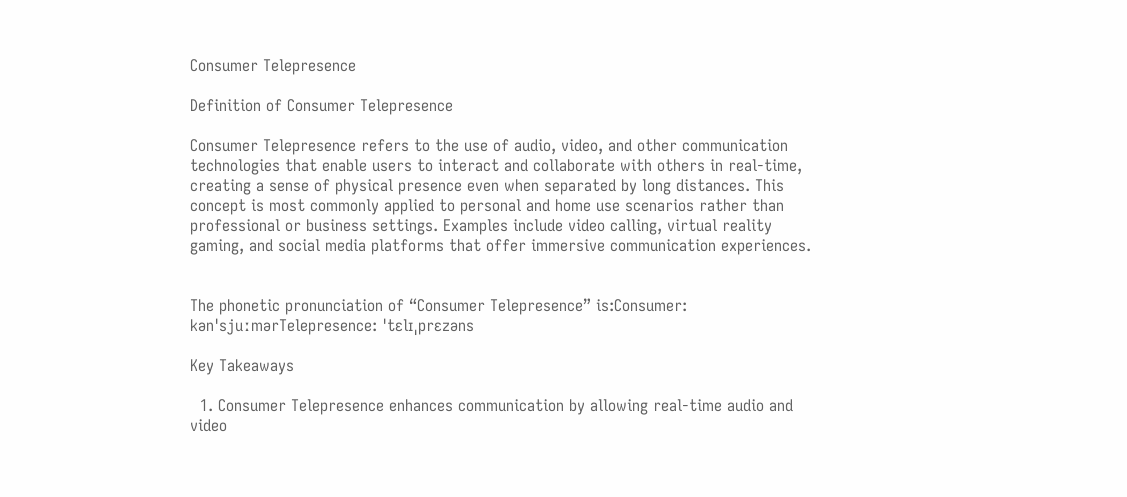Consumer Telepresence

Definition of Consumer Telepresence

Consumer Telepresence refers to the use of audio, video, and other communication technologies that enable users to interact and collaborate with others in real-time, creating a sense of physical presence even when separated by long distances. This concept is most commonly applied to personal and home use scenarios rather than professional or business settings. Examples include video calling, virtual reality gaming, and social media platforms that offer immersive communication experiences.


The phonetic pronunciation of “Consumer Telepresence” is:Consumer: kənˈsjuːmərTelepresence: ˈtɛlɪˌprɛzəns

Key Takeaways

  1. Consumer Telepresence enhances communication by allowing real-time audio and video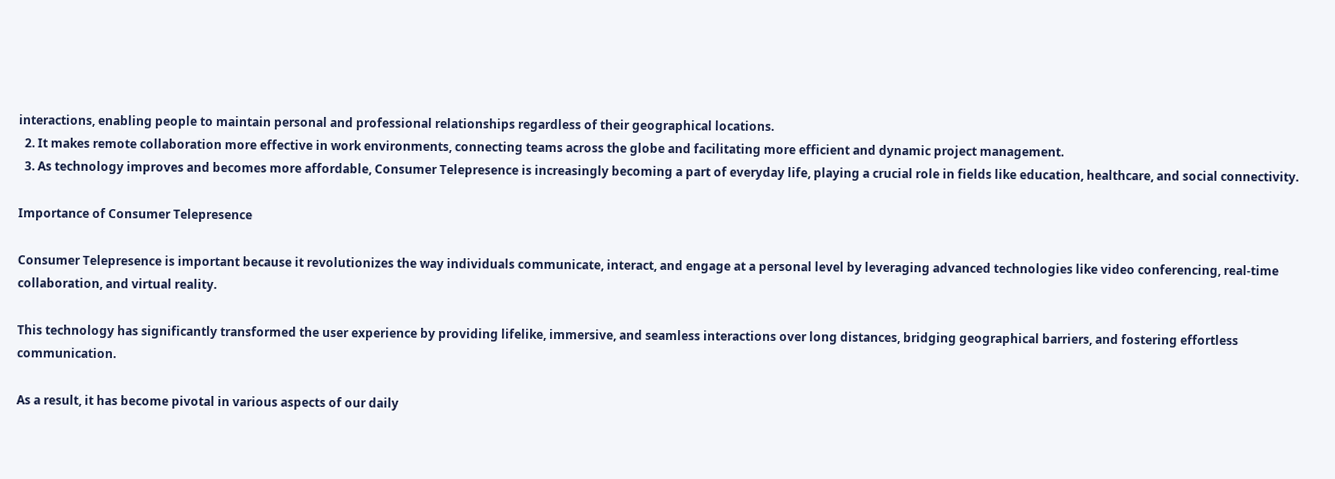interactions, enabling people to maintain personal and professional relationships regardless of their geographical locations.
  2. It makes remote collaboration more effective in work environments, connecting teams across the globe and facilitating more efficient and dynamic project management.
  3. As technology improves and becomes more affordable, Consumer Telepresence is increasingly becoming a part of everyday life, playing a crucial role in fields like education, healthcare, and social connectivity.

Importance of Consumer Telepresence

Consumer Telepresence is important because it revolutionizes the way individuals communicate, interact, and engage at a personal level by leveraging advanced technologies like video conferencing, real-time collaboration, and virtual reality.

This technology has significantly transformed the user experience by providing lifelike, immersive, and seamless interactions over long distances, bridging geographical barriers, and fostering effortless communication.

As a result, it has become pivotal in various aspects of our daily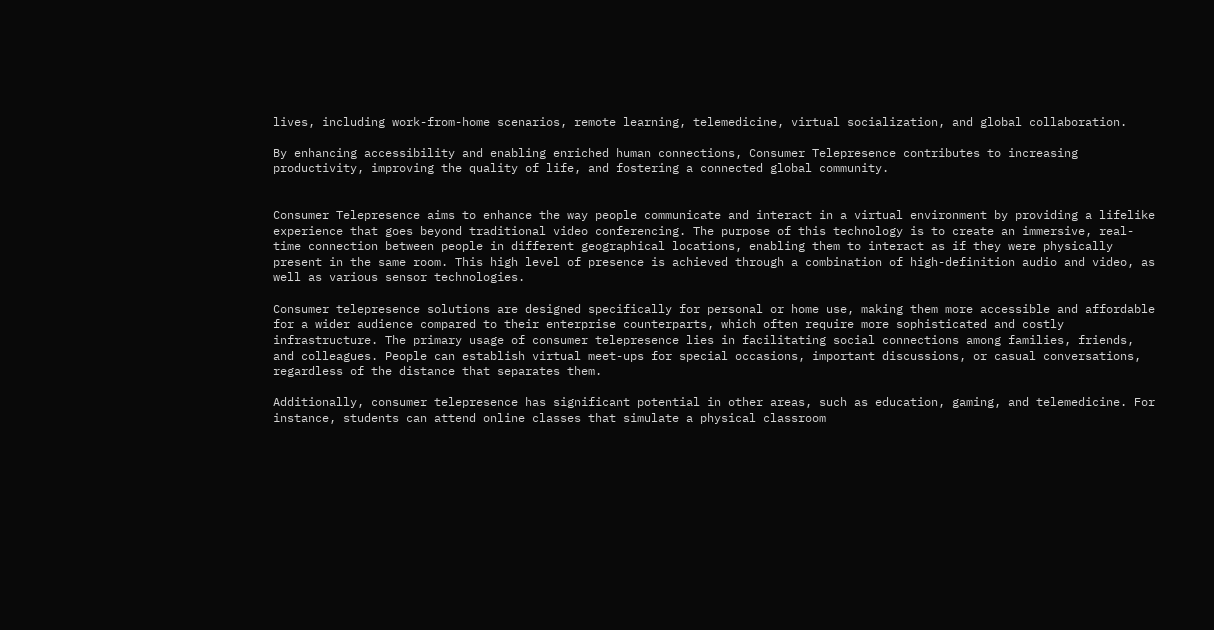lives, including work-from-home scenarios, remote learning, telemedicine, virtual socialization, and global collaboration.

By enhancing accessibility and enabling enriched human connections, Consumer Telepresence contributes to increasing productivity, improving the quality of life, and fostering a connected global community.


Consumer Telepresence aims to enhance the way people communicate and interact in a virtual environment by providing a lifelike experience that goes beyond traditional video conferencing. The purpose of this technology is to create an immersive, real-time connection between people in different geographical locations, enabling them to interact as if they were physically present in the same room. This high level of presence is achieved through a combination of high-definition audio and video, as well as various sensor technologies.

Consumer telepresence solutions are designed specifically for personal or home use, making them more accessible and affordable for a wider audience compared to their enterprise counterparts, which often require more sophisticated and costly infrastructure. The primary usage of consumer telepresence lies in facilitating social connections among families, friends, and colleagues. People can establish virtual meet-ups for special occasions, important discussions, or casual conversations, regardless of the distance that separates them.

Additionally, consumer telepresence has significant potential in other areas, such as education, gaming, and telemedicine. For instance, students can attend online classes that simulate a physical classroom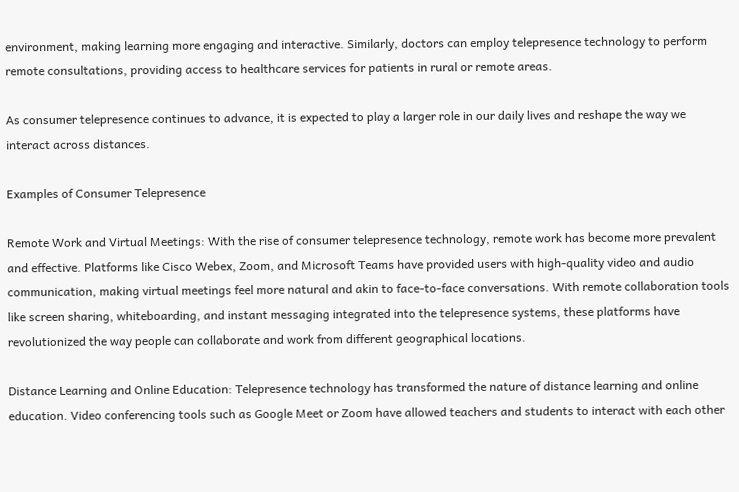environment, making learning more engaging and interactive. Similarly, doctors can employ telepresence technology to perform remote consultations, providing access to healthcare services for patients in rural or remote areas.

As consumer telepresence continues to advance, it is expected to play a larger role in our daily lives and reshape the way we interact across distances.

Examples of Consumer Telepresence

Remote Work and Virtual Meetings: With the rise of consumer telepresence technology, remote work has become more prevalent and effective. Platforms like Cisco Webex, Zoom, and Microsoft Teams have provided users with high-quality video and audio communication, making virtual meetings feel more natural and akin to face-to-face conversations. With remote collaboration tools like screen sharing, whiteboarding, and instant messaging integrated into the telepresence systems, these platforms have revolutionized the way people can collaborate and work from different geographical locations.

Distance Learning and Online Education: Telepresence technology has transformed the nature of distance learning and online education. Video conferencing tools such as Google Meet or Zoom have allowed teachers and students to interact with each other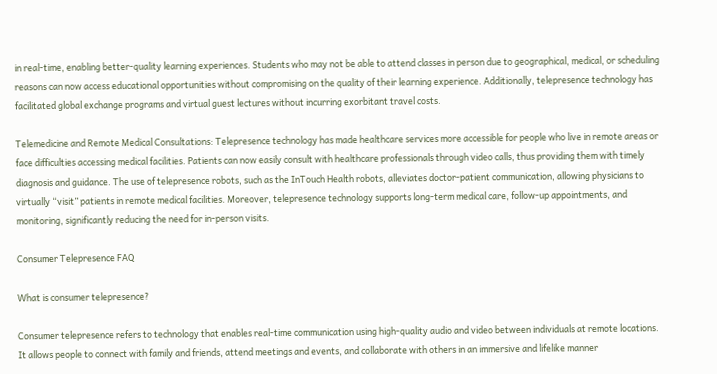in real-time, enabling better-quality learning experiences. Students who may not be able to attend classes in person due to geographical, medical, or scheduling reasons can now access educational opportunities without compromising on the quality of their learning experience. Additionally, telepresence technology has facilitated global exchange programs and virtual guest lectures without incurring exorbitant travel costs.

Telemedicine and Remote Medical Consultations: Telepresence technology has made healthcare services more accessible for people who live in remote areas or face difficulties accessing medical facilities. Patients can now easily consult with healthcare professionals through video calls, thus providing them with timely diagnosis and guidance. The use of telepresence robots, such as the InTouch Health robots, alleviates doctor-patient communication, allowing physicians to virtually “visit” patients in remote medical facilities. Moreover, telepresence technology supports long-term medical care, follow-up appointments, and monitoring, significantly reducing the need for in-person visits.

Consumer Telepresence FAQ

What is consumer telepresence?

Consumer telepresence refers to technology that enables real-time communication using high-quality audio and video between individuals at remote locations. It allows people to connect with family and friends, attend meetings and events, and collaborate with others in an immersive and lifelike manner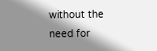without the need for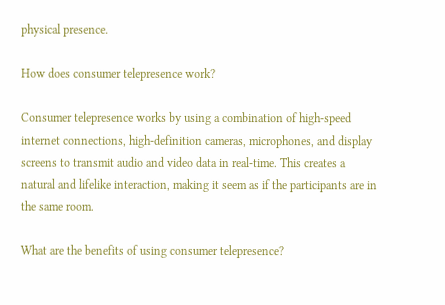physical presence.

How does consumer telepresence work?

Consumer telepresence works by using a combination of high-speed internet connections, high-definition cameras, microphones, and display screens to transmit audio and video data in real-time. This creates a natural and lifelike interaction, making it seem as if the participants are in the same room.

What are the benefits of using consumer telepresence?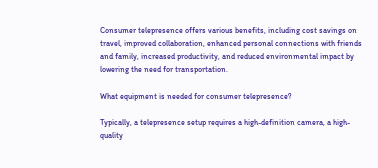Consumer telepresence offers various benefits, including cost savings on travel, improved collaboration, enhanced personal connections with friends and family, increased productivity, and reduced environmental impact by lowering the need for transportation.

What equipment is needed for consumer telepresence?

Typically, a telepresence setup requires a high-definition camera, a high-quality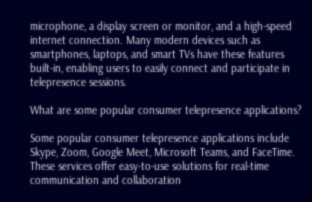microphone, a display screen or monitor, and a high-speed internet connection. Many modern devices such as smartphones, laptops, and smart TVs have these features built-in, enabling users to easily connect and participate in telepresence sessions.

What are some popular consumer telepresence applications?

Some popular consumer telepresence applications include Skype, Zoom, Google Meet, Microsoft Teams, and FaceTime. These services offer easy-to-use solutions for real-time communication and collaboration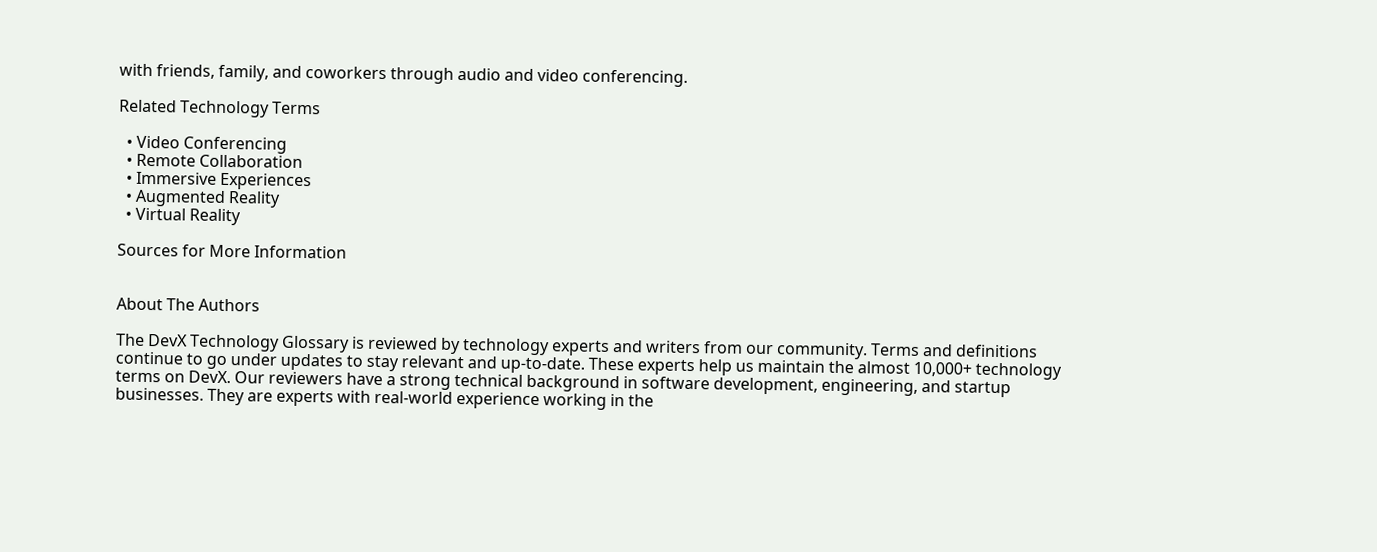with friends, family, and coworkers through audio and video conferencing.

Related Technology Terms

  • Video Conferencing
  • Remote Collaboration
  • Immersive Experiences
  • Augmented Reality
  • Virtual Reality

Sources for More Information


About The Authors

The DevX Technology Glossary is reviewed by technology experts and writers from our community. Terms and definitions continue to go under updates to stay relevant and up-to-date. These experts help us maintain the almost 10,000+ technology terms on DevX. Our reviewers have a strong technical background in software development, engineering, and startup businesses. They are experts with real-world experience working in the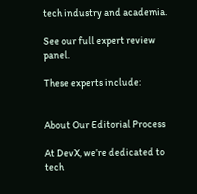tech industry and academia.

See our full expert review panel.

These experts include:


About Our Editorial Process

At DevX, we’re dedicated to tech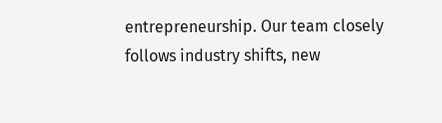entrepreneurship. Our team closely follows industry shifts, new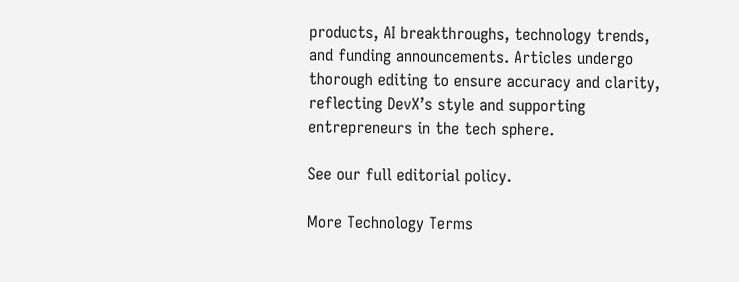products, AI breakthroughs, technology trends, and funding announcements. Articles undergo thorough editing to ensure accuracy and clarity, reflecting DevX’s style and supporting entrepreneurs in the tech sphere.

See our full editorial policy.

More Technology Terms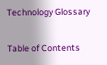Technology Glossary

Table of Contents